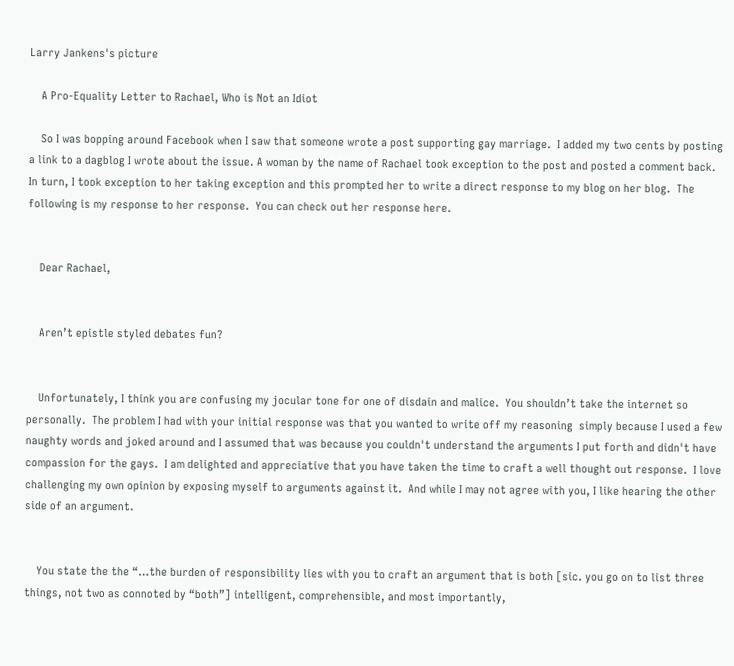Larry Jankens's picture

    A Pro-Equality Letter to Rachael, Who is Not an Idiot

    So I was bopping around Facebook when I saw that someone wrote a post supporting gay marriage.  I added my two cents by posting a link to a dagblog I wrote about the issue. A woman by the name of Rachael took exception to the post and posted a comment back.  In turn, I took exception to her taking exception and this prompted her to write a direct response to my blog on her blog.  The following is my response to her response.  You can check out her response here.


    Dear Rachael,


    Aren’t epistle styled debates fun?


    Unfortunately, I think you are confusing my jocular tone for one of disdain and malice.  You shouldn’t take the internet so personally.  The problem I had with your initial response was that you wanted to write off my reasoning  simply because I used a few naughty words and joked around and I assumed that was because you couldn't understand the arguments I put forth and didn't have compassion for the gays.  I am delighted and appreciative that you have taken the time to craft a well thought out response.  I love challenging my own opinion by exposing myself to arguments against it.  And while I may not agree with you, I like hearing the other side of an argument.


    You state the the “…the burden of responsibility lies with you to craft an argument that is both [sic. you go on to list three things, not two as connoted by “both”] intelligent, comprehensible, and most importantly,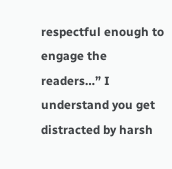respectful enough to engage the readers…” I understand you get distracted by harsh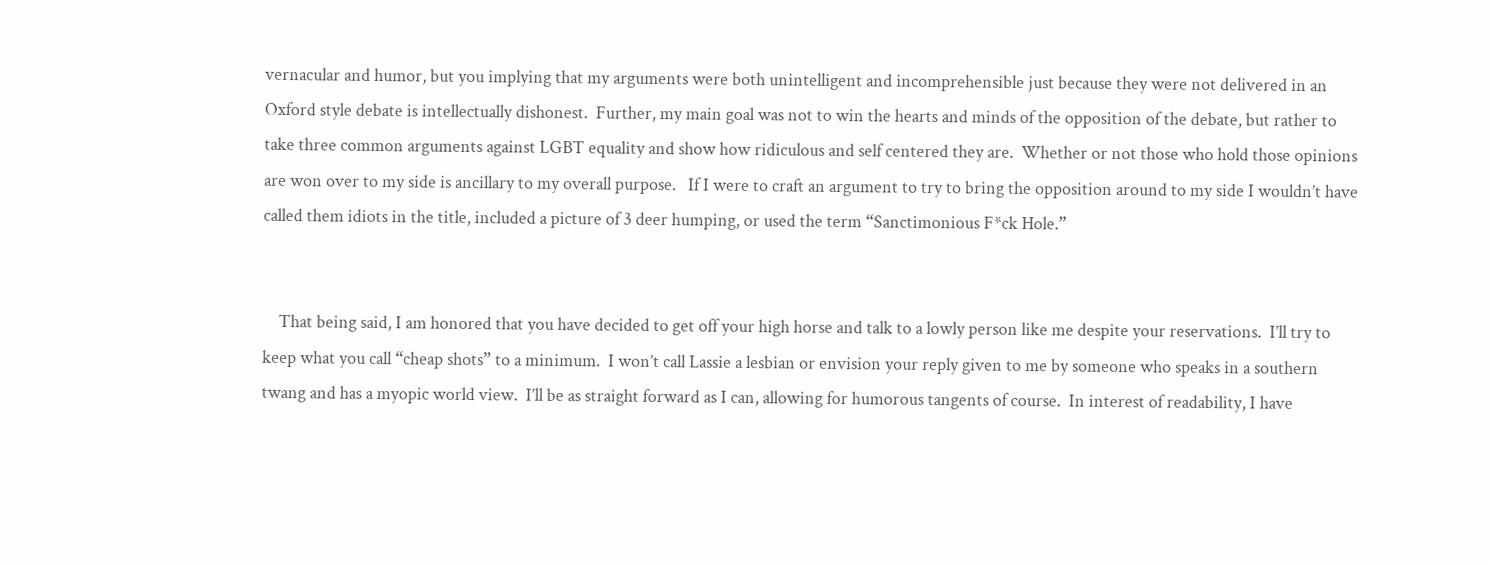vernacular and humor, but you implying that my arguments were both unintelligent and incomprehensible just because they were not delivered in an Oxford style debate is intellectually dishonest.  Further, my main goal was not to win the hearts and minds of the opposition of the debate, but rather to take three common arguments against LGBT equality and show how ridiculous and self centered they are.  Whether or not those who hold those opinions are won over to my side is ancillary to my overall purpose.   If I were to craft an argument to try to bring the opposition around to my side I wouldn’t have called them idiots in the title, included a picture of 3 deer humping, or used the term “Sanctimonious F*ck Hole.”


    That being said, I am honored that you have decided to get off your high horse and talk to a lowly person like me despite your reservations.  I’ll try to keep what you call “cheap shots” to a minimum.  I won’t call Lassie a lesbian or envision your reply given to me by someone who speaks in a southern twang and has a myopic world view.  I’ll be as straight forward as I can, allowing for humorous tangents of course.  In interest of readability, I have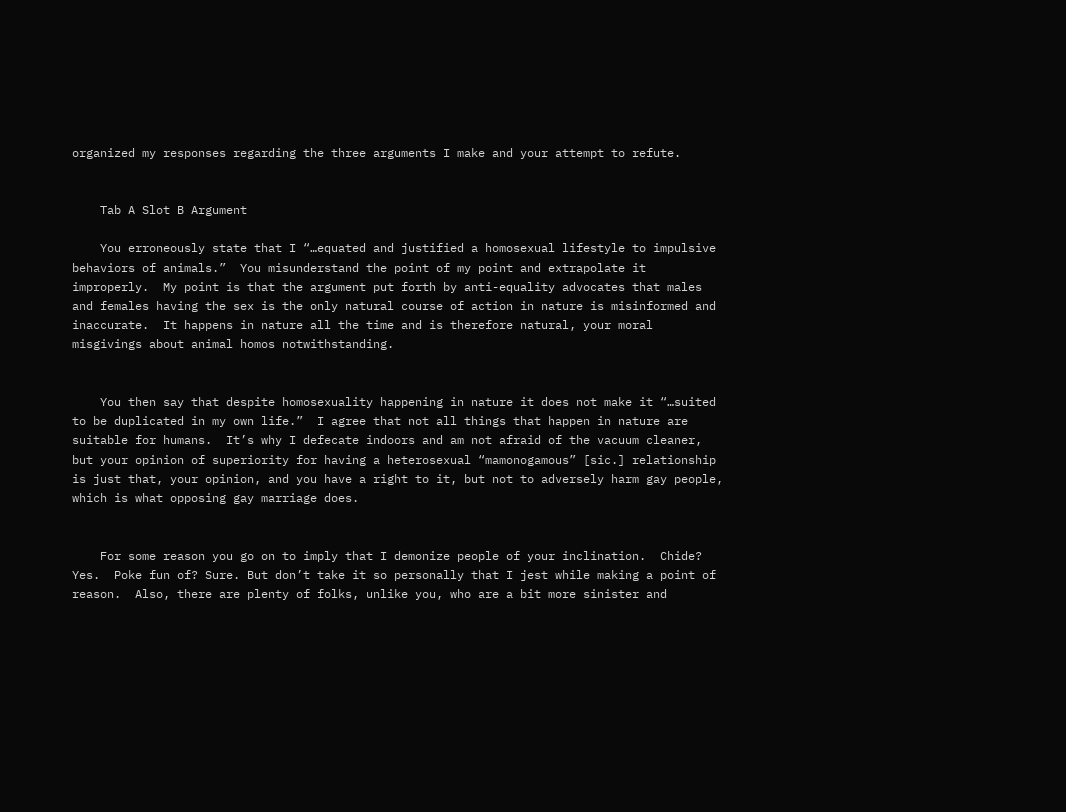organized my responses regarding the three arguments I make and your attempt to refute.


    Tab A Slot B Argument

    You erroneously state that I “…equated and justified a homosexual lifestyle to impulsive behaviors of animals.”  You misunderstand the point of my point and extrapolate it improperly.  My point is that the argument put forth by anti-equality advocates that males and females having the sex is the only natural course of action in nature is misinformed and inaccurate.  It happens in nature all the time and is therefore natural, your moral misgivings about animal homos notwithstanding.


    You then say that despite homosexuality happening in nature it does not make it “…suited to be duplicated in my own life.”  I agree that not all things that happen in nature are suitable for humans.  It’s why I defecate indoors and am not afraid of the vacuum cleaner, but your opinion of superiority for having a heterosexual “mamonogamous” [sic.] relationship is just that, your opinion, and you have a right to it, but not to adversely harm gay people, which is what opposing gay marriage does.


    For some reason you go on to imply that I demonize people of your inclination.  Chide? Yes.  Poke fun of? Sure. But don’t take it so personally that I jest while making a point of reason.  Also, there are plenty of folks, unlike you, who are a bit more sinister and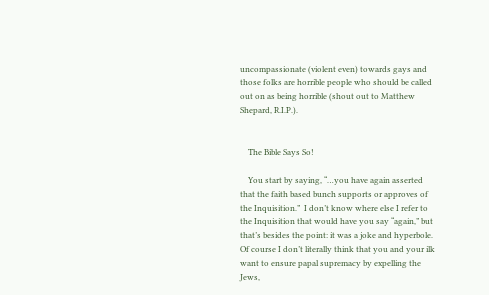uncompassionate (violent even) towards gays and those folks are horrible people who should be called out on as being horrible (shout out to Matthew Shepard, R.I.P.).


    The Bible Says So!

    You start by saying, “…you have again asserted that the faith based bunch supports or approves of the Inquisition.”  I don’t know where else I refer to the Inquisition that would have you say “again,” but that’s besides the point: it was a joke and hyperbole.  Of course I don’t literally think that you and your ilk want to ensure papal supremacy by expelling the Jews,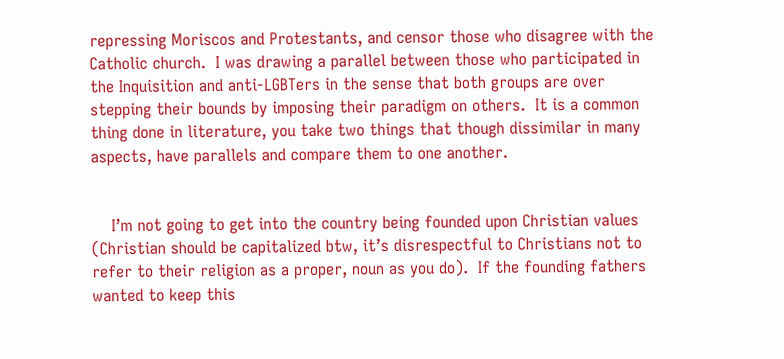repressing Moriscos and Protestants, and censor those who disagree with the Catholic church.  I was drawing a parallel between those who participated in the Inquisition and anti-LGBTers in the sense that both groups are over stepping their bounds by imposing their paradigm on others.  It is a common thing done in literature, you take two things that though dissimilar in many aspects, have parallels and compare them to one another.


    I’m not going to get into the country being founded upon Christian values (Christian should be capitalized btw, it’s disrespectful to Christians not to refer to their religion as a proper, noun as you do).  If the founding fathers wanted to keep this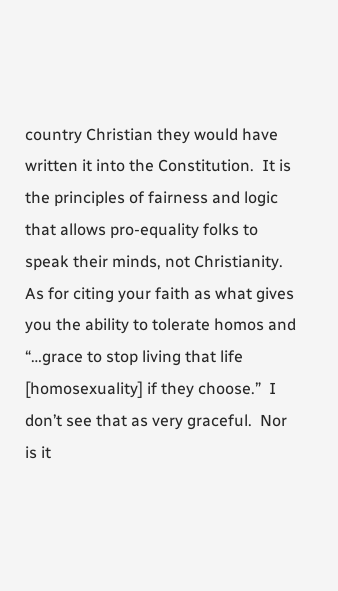country Christian they would have written it into the Constitution.  It is the principles of fairness and logic that allows pro-equality folks to speak their minds, not Christianity.  As for citing your faith as what gives you the ability to tolerate homos and “…grace to stop living that life [homosexuality] if they choose.”  I don’t see that as very graceful.  Nor is it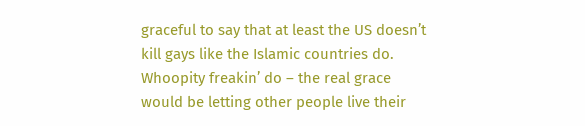graceful to say that at least the US doesn’t kill gays like the Islamic countries do.  Whoopity freakin’ do – the real grace would be letting other people live their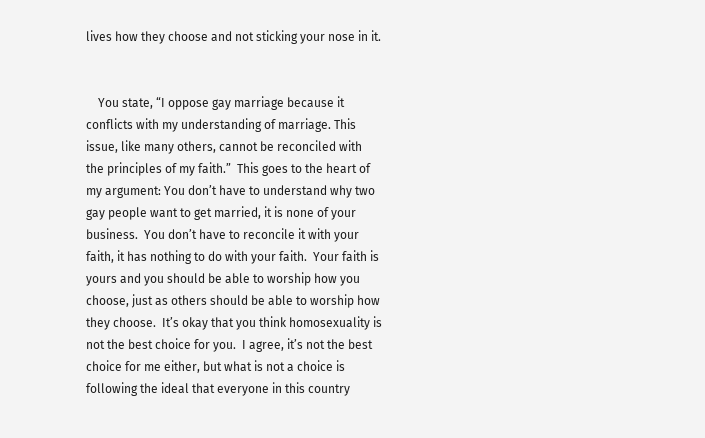lives how they choose and not sticking your nose in it.


    You state, “I oppose gay marriage because it conflicts with my understanding of marriage. This issue, like many others, cannot be reconciled with the principles of my faith.”  This goes to the heart of my argument: You don’t have to understand why two gay people want to get married, it is none of your business.  You don’t have to reconcile it with your faith, it has nothing to do with your faith.  Your faith is yours and you should be able to worship how you choose, just as others should be able to worship how they choose.  It’s okay that you think homosexuality is not the best choice for you.  I agree, it’s not the best choice for me either, but what is not a choice is following the ideal that everyone in this country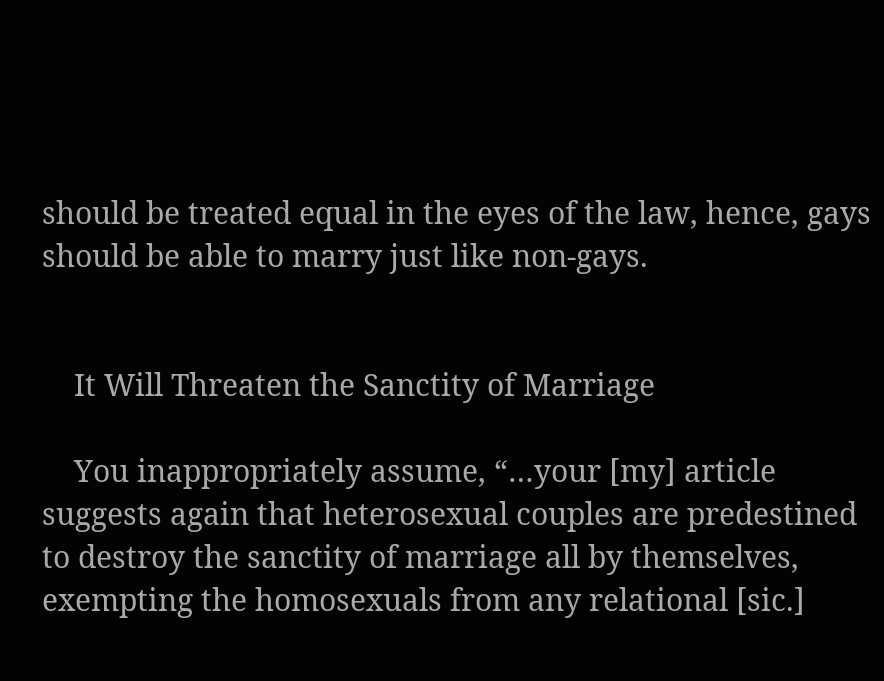should be treated equal in the eyes of the law, hence, gays should be able to marry just like non-gays.


    It Will Threaten the Sanctity of Marriage

    You inappropriately assume, “…your [my] article suggests again that heterosexual couples are predestined to destroy the sanctity of marriage all by themselves, exempting the homosexuals from any relational [sic.]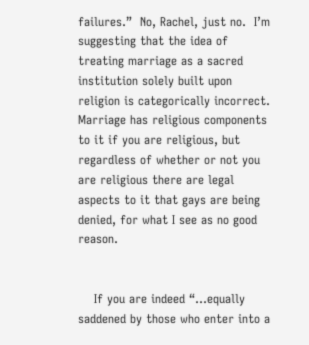failures.”  No, Rachel, just no.  I’m suggesting that the idea of treating marriage as a sacred institution solely built upon religion is categorically incorrect.  Marriage has religious components to it if you are religious, but regardless of whether or not you are religious there are legal aspects to it that gays are being denied, for what I see as no good reason.


    If you are indeed “…equally saddened by those who enter into a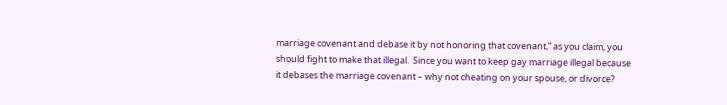marriage covenant and debase it by not honoring that covenant,” as you claim, you should fight to make that illegal.  Since you want to keep gay marriage illegal because it debases the marriage covenant – why not cheating on your spouse, or divorce?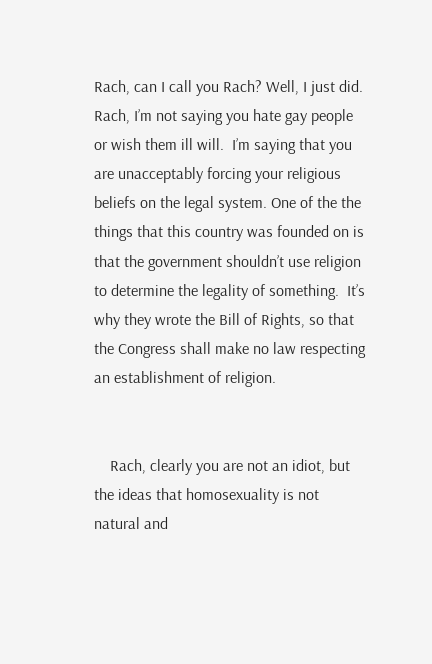Rach, can I call you Rach? Well, I just did.  Rach, I’m not saying you hate gay people or wish them ill will.  I’m saying that you are unacceptably forcing your religious beliefs on the legal system. One of the the things that this country was founded on is that the government shouldn’t use religion to determine the legality of something.  It’s why they wrote the Bill of Rights, so that the Congress shall make no law respecting an establishment of religion.


    Rach, clearly you are not an idiot, but the ideas that homosexuality is not natural and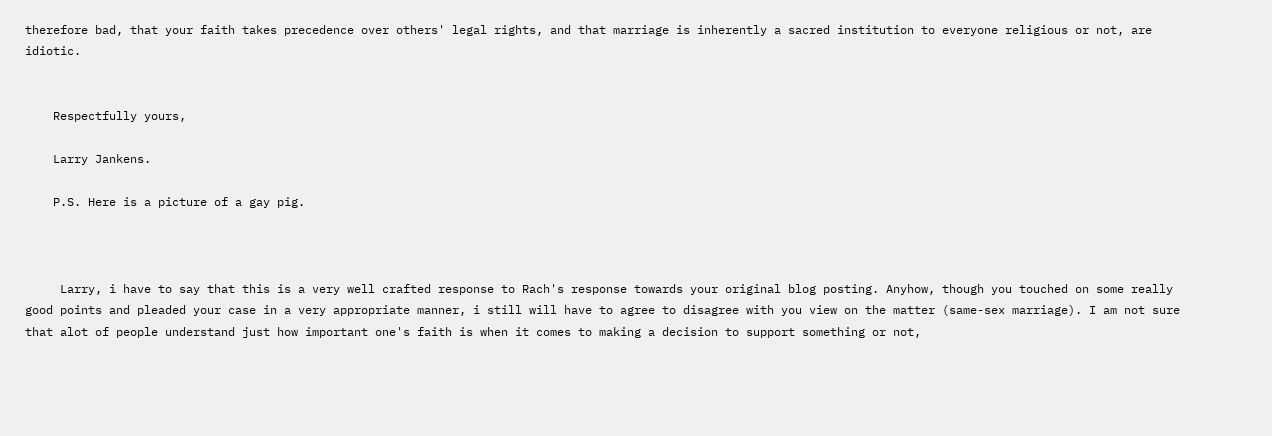therefore bad, that your faith takes precedence over others' legal rights, and that marriage is inherently a sacred institution to everyone religious or not, are idiotic.


    Respectfully yours,

    Larry Jankens.

    P.S. Here is a picture of a gay pig.



     Larry, i have to say that this is a very well crafted response to Rach's response towards your original blog posting. Anyhow, though you touched on some really good points and pleaded your case in a very appropriate manner, i still will have to agree to disagree with you view on the matter (same-sex marriage). I am not sure that alot of people understand just how important one's faith is when it comes to making a decision to support something or not,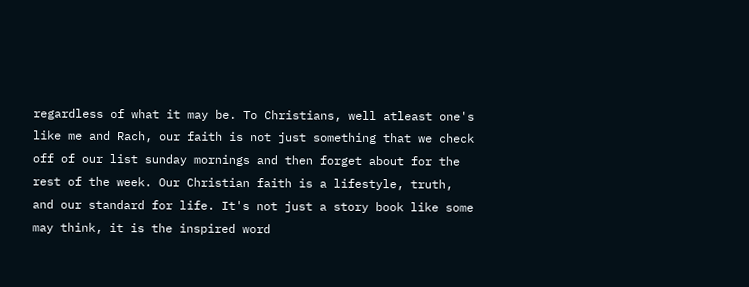regardless of what it may be. To Christians, well atleast one's like me and Rach, our faith is not just something that we check off of our list sunday mornings and then forget about for the rest of the week. Our Christian faith is a lifestyle, truth, and our standard for life. It's not just a story book like some may think, it is the inspired word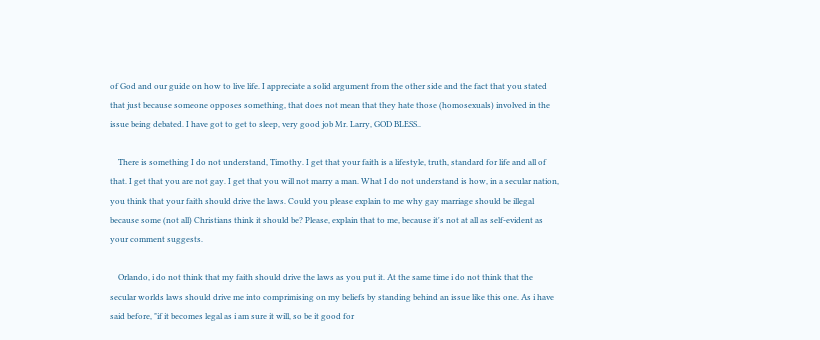of God and our guide on how to live life. I appreciate a solid argument from the other side and the fact that you stated that just because someone opposes something, that does not mean that they hate those (homosexuals) involved in the issue being debated. I have got to get to sleep, very good job Mr. Larry, GOD BLESS..

    There is something I do not understand, Timothy. I get that your faith is a lifestyle, truth, standard for life and all of that. I get that you are not gay. I get that you will not marry a man. What I do not understand is how, in a secular nation, you think that your faith should drive the laws. Could you please explain to me why gay marriage should be illegal because some (not all) Christians think it should be? Please, explain that to me, because it's not at all as self-evident as your comment suggests.

    Orlando, i do not think that my faith should drive the laws as you put it. At the same time i do not think that the secular worlds laws should drive me into comprimising on my beliefs by standing behind an issue like this one. As i have said before, "if it becomes legal as i am sure it will, so be it good for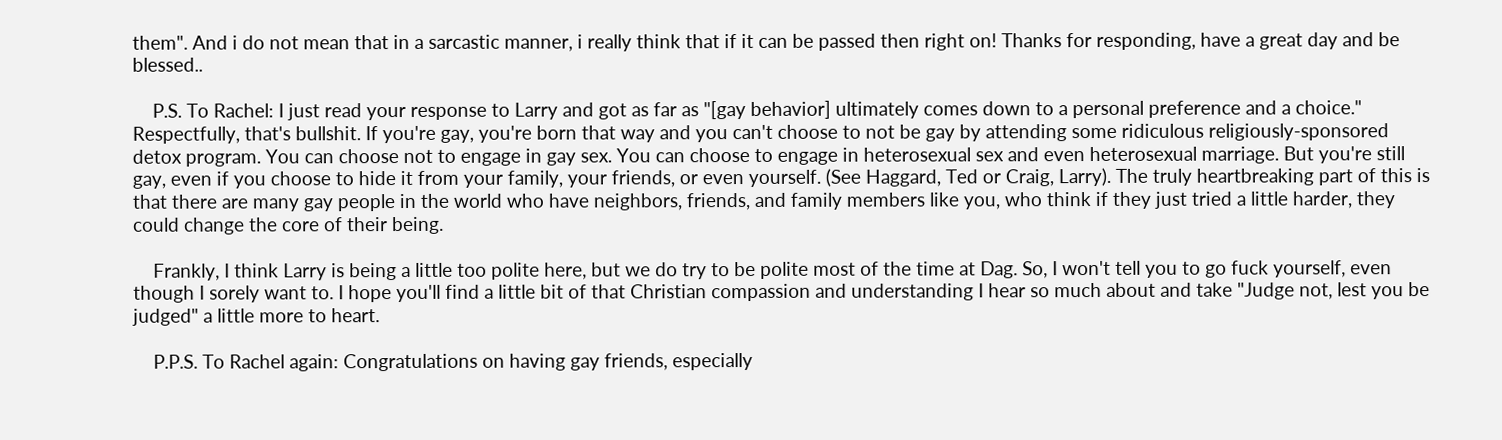them". And i do not mean that in a sarcastic manner, i really think that if it can be passed then right on! Thanks for responding, have a great day and be blessed..

    P.S. To Rachel: I just read your response to Larry and got as far as "[gay behavior] ultimately comes down to a personal preference and a choice." Respectfully, that's bullshit. If you're gay, you're born that way and you can't choose to not be gay by attending some ridiculous religiously-sponsored detox program. You can choose not to engage in gay sex. You can choose to engage in heterosexual sex and even heterosexual marriage. But you're still gay, even if you choose to hide it from your family, your friends, or even yourself. (See Haggard, Ted or Craig, Larry). The truly heartbreaking part of this is that there are many gay people in the world who have neighbors, friends, and family members like you, who think if they just tried a little harder, they could change the core of their being.

    Frankly, I think Larry is being a little too polite here, but we do try to be polite most of the time at Dag. So, I won't tell you to go fuck yourself, even though I sorely want to. I hope you'll find a little bit of that Christian compassion and understanding I hear so much about and take "Judge not, lest you be judged" a little more to heart.

    P.P.S. To Rachel again: Congratulations on having gay friends, especially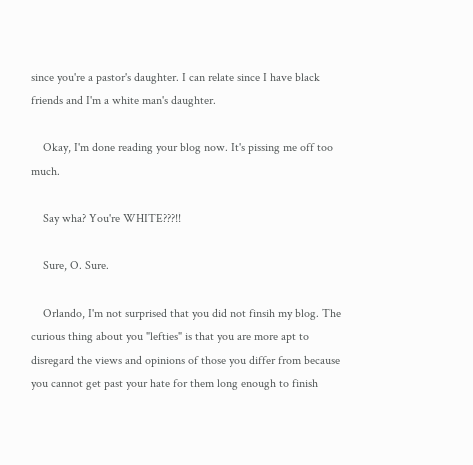since you're a pastor's daughter. I can relate since I have black friends and I'm a white man's daughter.

    Okay, I'm done reading your blog now. It's pissing me off too much.

    Say wha? You're WHITE???!!

    Sure, O. Sure.

    Orlando, I'm not surprised that you did not finsih my blog. The curious thing about you "lefties" is that you are more apt to disregard the views and opinions of those you differ from because you cannot get past your hate for them long enough to finish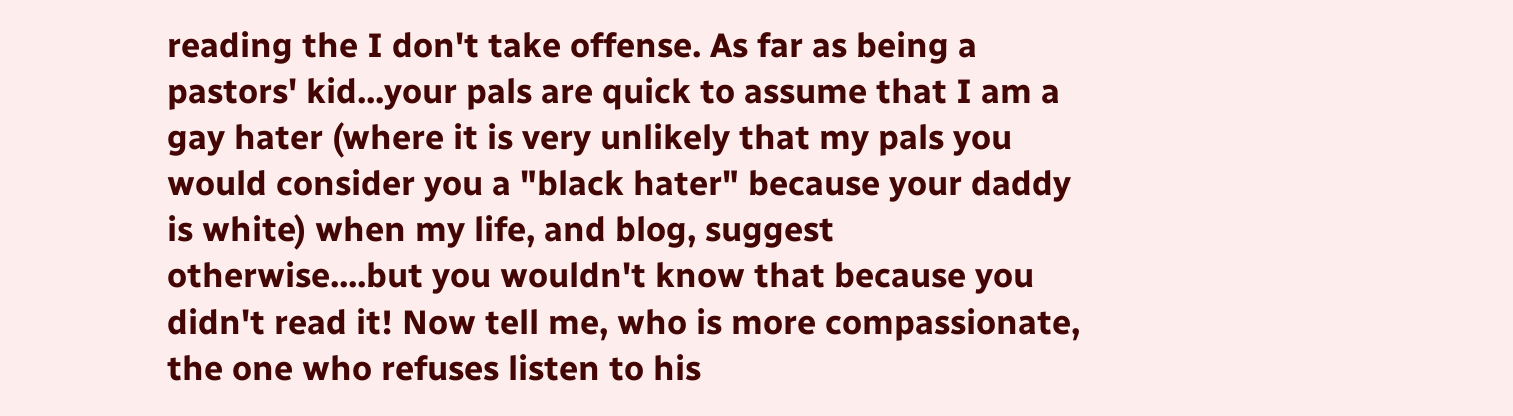reading the I don't take offense. As far as being a pastors' kid...your pals are quick to assume that I am a gay hater (where it is very unlikely that my pals you would consider you a "black hater" because your daddy is white) when my life, and blog, suggest otherwise....but you wouldn't know that because you didn't read it! Now tell me, who is more compassionate, the one who refuses listen to his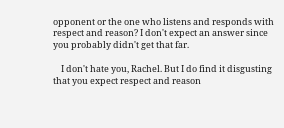opponent or the one who listens and responds with respect and reason? I don't expect an answer since you probably didn't get that far.

    I don't hate you, Rachel. But I do find it disgusting that you expect respect and reason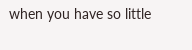when you have so little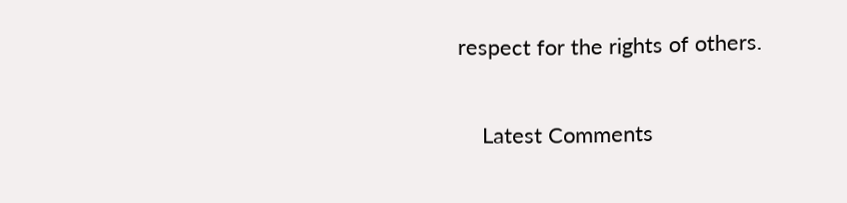respect for the rights of others.

    Latest Comments